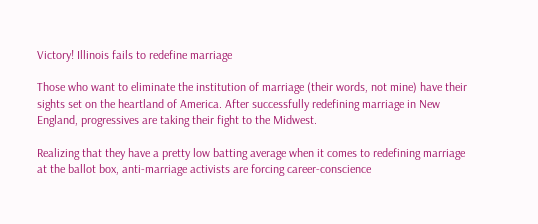Victory! Illinois fails to redefine marriage

Those who want to eliminate the institution of marriage (their words, not mine) have their sights set on the heartland of America. After successfully redefining marriage in New England, progressives are taking their fight to the Midwest.

Realizing that they have a pretty low batting average when it comes to redefining marriage at the ballot box, anti-marriage activists are forcing career-conscience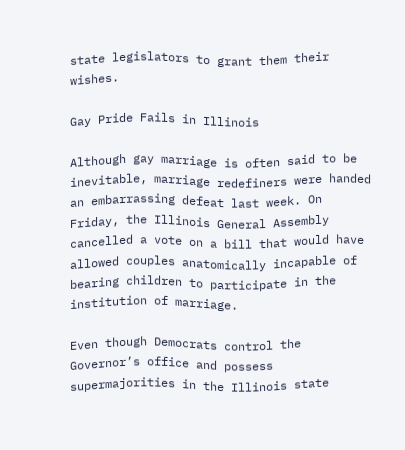state legislators to grant them their wishes.

Gay Pride Fails in Illinois

Although gay marriage is often said to be inevitable, marriage redefiners were handed an embarrassing defeat last week. On Friday, the Illinois General Assembly cancelled a vote on a bill that would have allowed couples anatomically incapable of bearing children to participate in the institution of marriage.

Even though Democrats control the Governor’s office and possess supermajorities in the Illinois state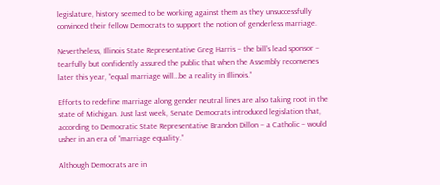legislature, history seemed to be working against them as they unsuccessfully convinced their fellow Democrats to support the notion of genderless marriage.

Nevertheless, Illinois State Representative Greg Harris – the bill’s lead sponsor – tearfully but confidently assured the public that when the Assembly reconvenes later this year, “equal marriage will…be a reality in Illinois.”

Efforts to redefine marriage along gender neutral lines are also taking root in the state of Michigan. Just last week, Senate Democrats introduced legislation that, according to Democratic State Representative Brandon Dillon – a Catholic – would usher in an era of “marriage equality.”

Although Democrats are in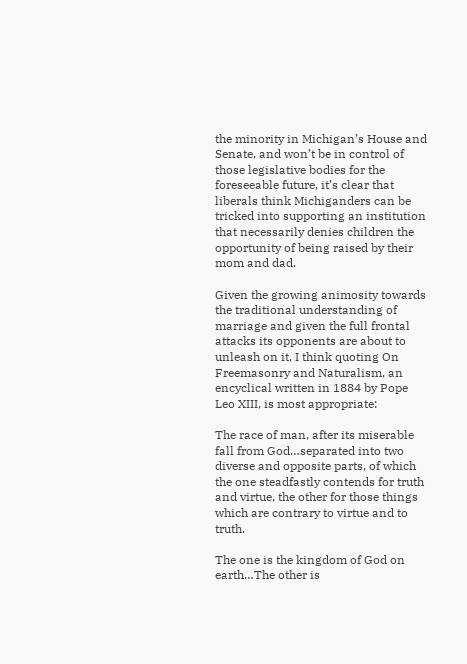the minority in Michigan’s House and Senate, and won’t be in control of those legislative bodies for the foreseeable future, it’s clear that liberals think Michiganders can be tricked into supporting an institution that necessarily denies children the opportunity of being raised by their mom and dad.

Given the growing animosity towards the traditional understanding of marriage and given the full frontal attacks its opponents are about to unleash on it, I think quoting On Freemasonry and Naturalism, an encyclical written in 1884 by Pope Leo XIII, is most appropriate:

The race of man, after its miserable fall from God…separated into two diverse and opposite parts, of which the one steadfastly contends for truth and virtue, the other for those things which are contrary to virtue and to truth.

The one is the kingdom of God on earth…The other is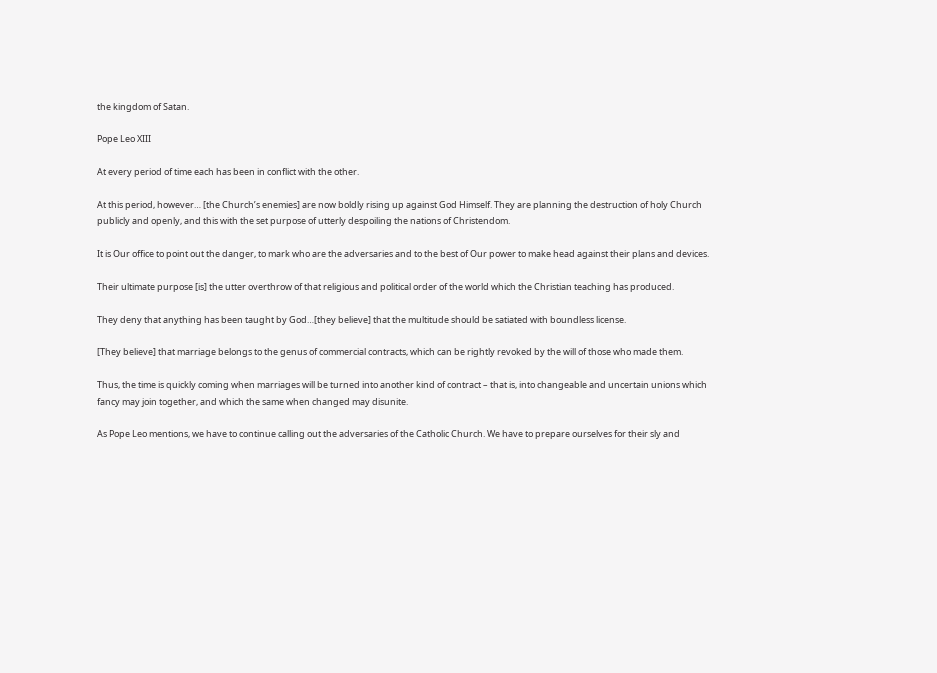the kingdom of Satan.

Pope Leo XIII

At every period of time each has been in conflict with the other.

At this period, however… [the Church’s enemies] are now boldly rising up against God Himself. They are planning the destruction of holy Church publicly and openly, and this with the set purpose of utterly despoiling the nations of Christendom.

It is Our office to point out the danger, to mark who are the adversaries and to the best of Our power to make head against their plans and devices.

Their ultimate purpose [is] the utter overthrow of that religious and political order of the world which the Christian teaching has produced.

They deny that anything has been taught by God…[they believe] that the multitude should be satiated with boundless license.

[They believe] that marriage belongs to the genus of commercial contracts, which can be rightly revoked by the will of those who made them.

Thus, the time is quickly coming when marriages will be turned into another kind of contract – that is, into changeable and uncertain unions which fancy may join together, and which the same when changed may disunite.

As Pope Leo mentions, we have to continue calling out the adversaries of the Catholic Church. We have to prepare ourselves for their sly and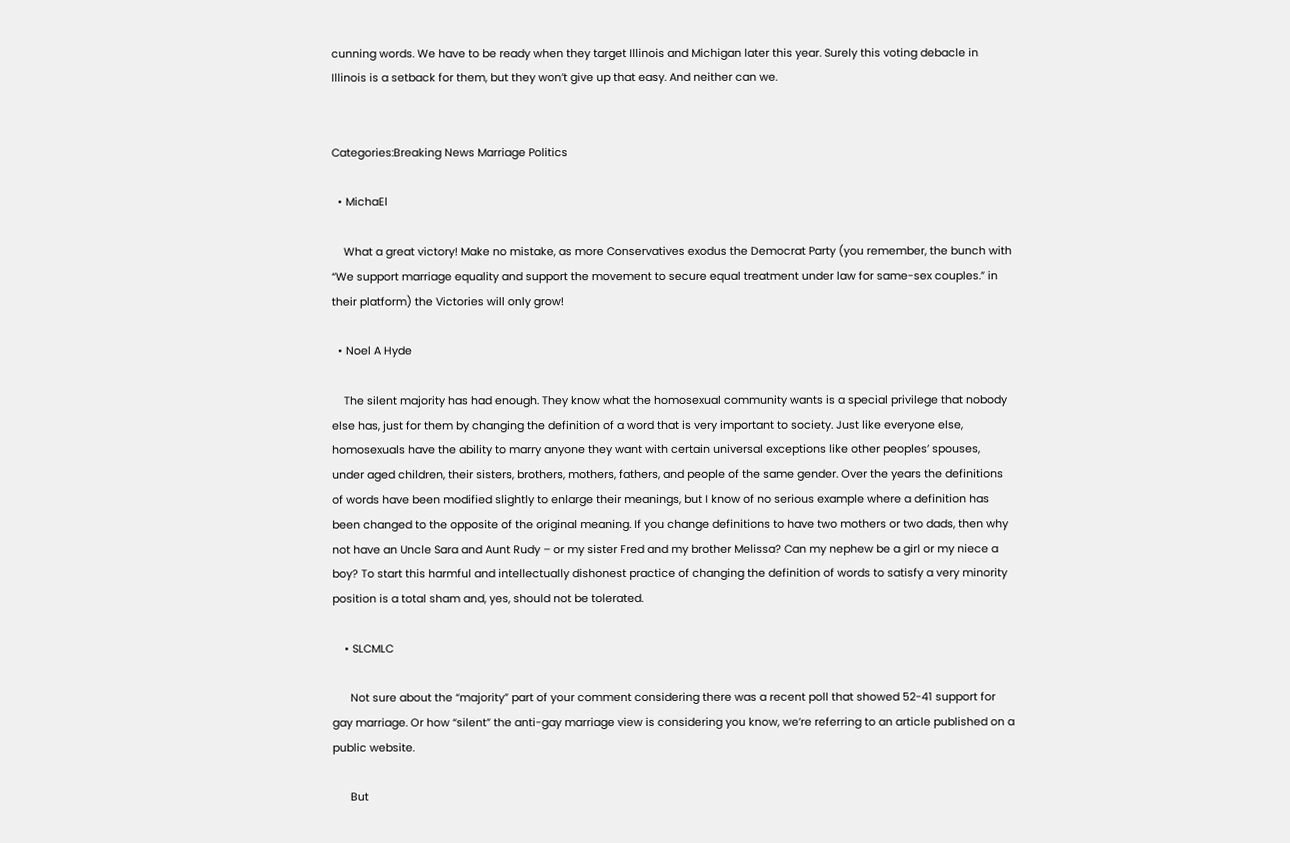cunning words. We have to be ready when they target Illinois and Michigan later this year. Surely this voting debacle in Illinois is a setback for them, but they won’t give up that easy. And neither can we.


Categories:Breaking News Marriage Politics

  • MichaEl

    What a great victory! Make no mistake, as more Conservatives exodus the Democrat Party (you remember, the bunch with “We support marriage equality and support the movement to secure equal treatment under law for same-sex couples.” in their platform) the Victories will only grow!

  • Noel A Hyde

    The silent majority has had enough. They know what the homosexual community wants is a special privilege that nobody else has, just for them by changing the definition of a word that is very important to society. Just like everyone else, homosexuals have the ability to marry anyone they want with certain universal exceptions like other peoples’ spouses, under aged children, their sisters, brothers, mothers, fathers, and people of the same gender. Over the years the definitions of words have been modified slightly to enlarge their meanings, but I know of no serious example where a definition has been changed to the opposite of the original meaning. If you change definitions to have two mothers or two dads, then why not have an Uncle Sara and Aunt Rudy – or my sister Fred and my brother Melissa? Can my nephew be a girl or my niece a boy? To start this harmful and intellectually dishonest practice of changing the definition of words to satisfy a very minority position is a total sham and, yes, should not be tolerated.

    • SLCMLC

      Not sure about the “majority” part of your comment considering there was a recent poll that showed 52-41 support for gay marriage. Or how “silent” the anti-gay marriage view is considering you know, we’re referring to an article published on a public website.

      But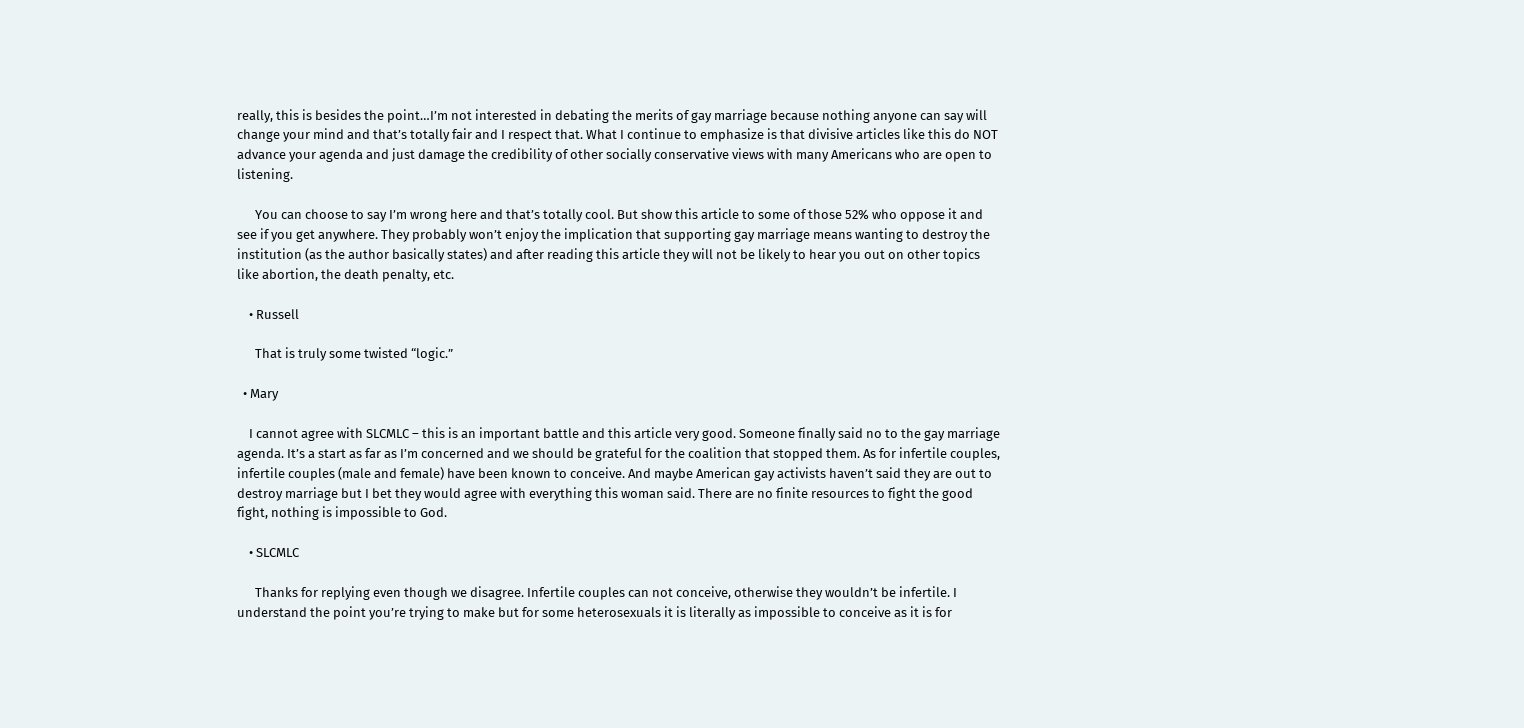really, this is besides the point…I’m not interested in debating the merits of gay marriage because nothing anyone can say will change your mind and that’s totally fair and I respect that. What I continue to emphasize is that divisive articles like this do NOT advance your agenda and just damage the credibility of other socially conservative views with many Americans who are open to listening.

      You can choose to say I’m wrong here and that’s totally cool. But show this article to some of those 52% who oppose it and see if you get anywhere. They probably won’t enjoy the implication that supporting gay marriage means wanting to destroy the institution (as the author basically states) and after reading this article they will not be likely to hear you out on other topics like abortion, the death penalty, etc.

    • Russell

      That is truly some twisted “logic.”

  • Mary

    I cannot agree with SLCMLC – this is an important battle and this article very good. Someone finally said no to the gay marriage agenda. It’s a start as far as I’m concerned and we should be grateful for the coalition that stopped them. As for infertile couples, infertile couples (male and female) have been known to conceive. And maybe American gay activists haven’t said they are out to destroy marriage but I bet they would agree with everything this woman said. There are no finite resources to fight the good fight, nothing is impossible to God.

    • SLCMLC

      Thanks for replying even though we disagree. Infertile couples can not conceive, otherwise they wouldn’t be infertile. I understand the point you’re trying to make but for some heterosexuals it is literally as impossible to conceive as it is for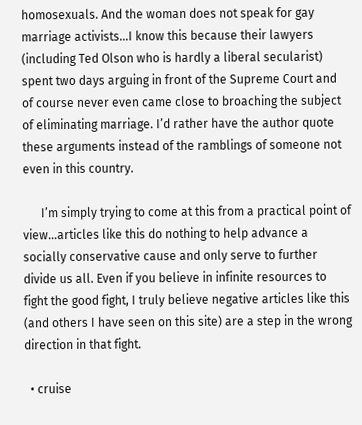homosexuals. And the woman does not speak for gay marriage activists…I know this because their lawyers (including Ted Olson who is hardly a liberal secularist) spent two days arguing in front of the Supreme Court and of course never even came close to broaching the subject of eliminating marriage. I’d rather have the author quote these arguments instead of the ramblings of someone not even in this country.

      I’m simply trying to come at this from a practical point of view…articles like this do nothing to help advance a socially conservative cause and only serve to further divide us all. Even if you believe in infinite resources to fight the good fight, I truly believe negative articles like this (and others I have seen on this site) are a step in the wrong direction in that fight.

  • cruise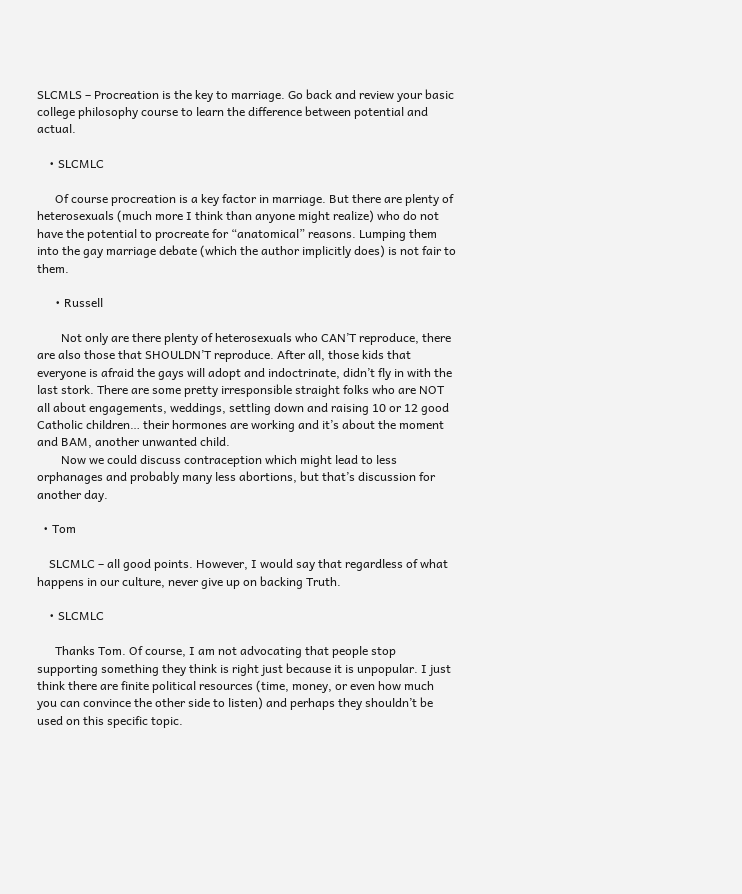SLCMLS – Procreation is the key to marriage. Go back and review your basic college philosophy course to learn the difference between potential and actual.

    • SLCMLC

      Of course procreation is a key factor in marriage. But there are plenty of heterosexuals (much more I think than anyone might realize) who do not have the potential to procreate for “anatomical” reasons. Lumping them into the gay marriage debate (which the author implicitly does) is not fair to them.

      • Russell

        Not only are there plenty of heterosexuals who CAN’T reproduce, there are also those that SHOULDN’T reproduce. After all, those kids that everyone is afraid the gays will adopt and indoctrinate, didn’t fly in with the last stork. There are some pretty irresponsible straight folks who are NOT all about engagements, weddings, settling down and raising 10 or 12 good Catholic children… their hormones are working and it’s about the moment and BAM, another unwanted child.
        Now we could discuss contraception which might lead to less orphanages and probably many less abortions, but that’s discussion for another day.

  • Tom

    SLCMLC – all good points. However, I would say that regardless of what happens in our culture, never give up on backing Truth.

    • SLCMLC

      Thanks Tom. Of course, I am not advocating that people stop supporting something they think is right just because it is unpopular. I just think there are finite political resources (time, money, or even how much you can convince the other side to listen) and perhaps they shouldn’t be used on this specific topic.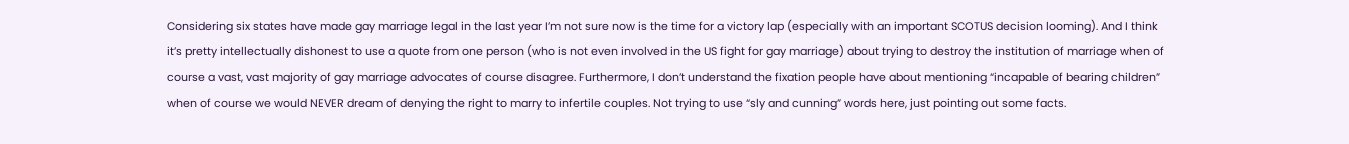Considering six states have made gay marriage legal in the last year I’m not sure now is the time for a victory lap (especially with an important SCOTUS decision looming). And I think it’s pretty intellectually dishonest to use a quote from one person (who is not even involved in the US fight for gay marriage) about trying to destroy the institution of marriage when of course a vast, vast majority of gay marriage advocates of course disagree. Furthermore, I don’t understand the fixation people have about mentioning “incapable of bearing children” when of course we would NEVER dream of denying the right to marry to infertile couples. Not trying to use “sly and cunning” words here, just pointing out some facts.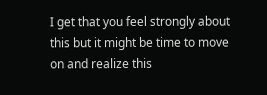I get that you feel strongly about this but it might be time to move on and realize this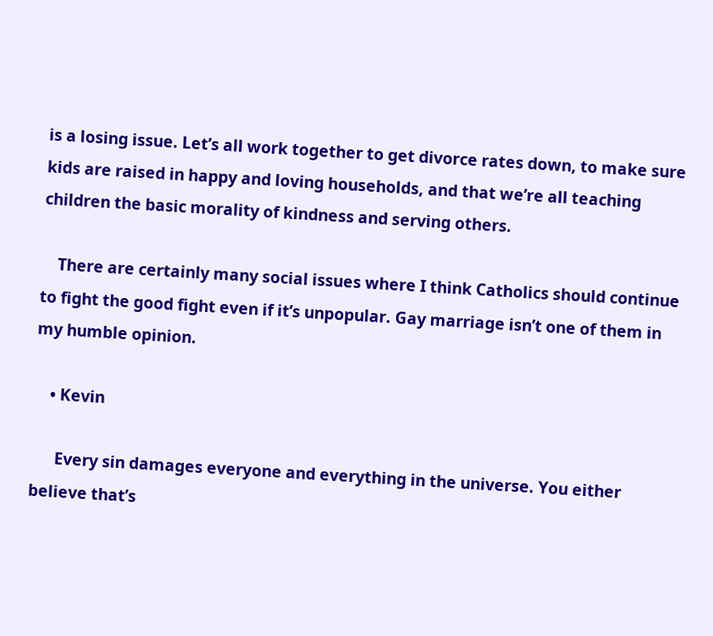is a losing issue. Let’s all work together to get divorce rates down, to make sure kids are raised in happy and loving households, and that we’re all teaching children the basic morality of kindness and serving others.

    There are certainly many social issues where I think Catholics should continue to fight the good fight even if it’s unpopular. Gay marriage isn’t one of them in my humble opinion.

    • Kevin

      Every sin damages everyone and everything in the universe. You either believe that’s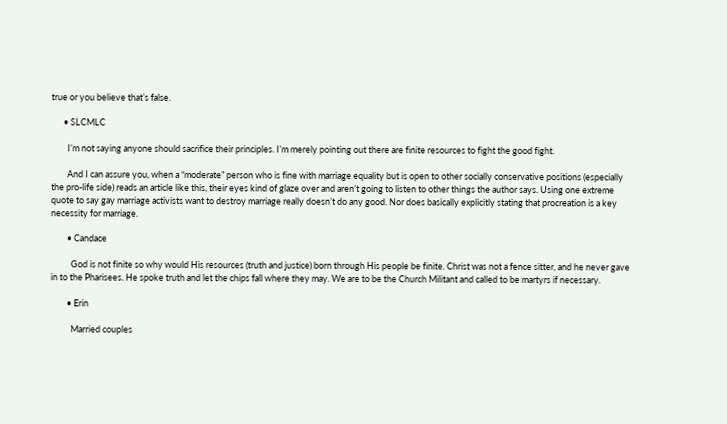true or you believe that’s false.

      • SLCMLC

        I’m not saying anyone should sacrifice their principles. I’m merely pointing out there are finite resources to fight the good fight.

        And I can assure you, when a “moderate” person who is fine with marriage equality but is open to other socially conservative positions (especially the pro-life side) reads an article like this, their eyes kind of glaze over and aren’t going to listen to other things the author says. Using one extreme quote to say gay marriage activists want to destroy marriage really doesn’t do any good. Nor does basically explicitly stating that procreation is a key necessity for marriage.

        • Candace

          God is not finite so why would His resources (truth and justice) born through His people be finite. Christ was not a fence sitter, and he never gave in to the Pharisees. He spoke truth and let the chips fall where they may. We are to be the Church Militant and called to be martyrs if necessary.

        • Erin

          Married couples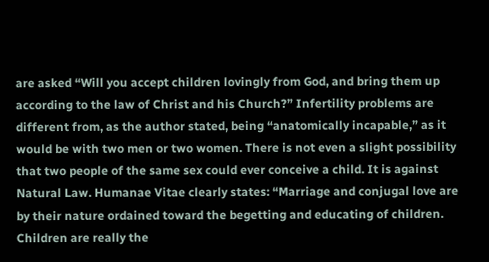are asked “Will you accept children lovingly from God, and bring them up according to the law of Christ and his Church?” Infertility problems are different from, as the author stated, being “anatomically incapable,” as it would be with two men or two women. There is not even a slight possibility that two people of the same sex could ever conceive a child. It is against Natural Law. Humanae Vitae clearly states: “Marriage and conjugal love are by their nature ordained toward the begetting and educating of children. Children are really the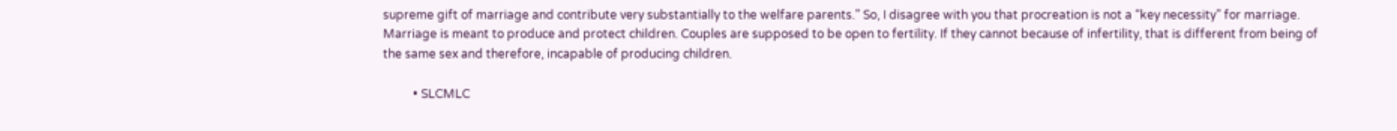supreme gift of marriage and contribute very substantially to the welfare parents.” So, I disagree with you that procreation is not a “key necessity” for marriage. Marriage is meant to produce and protect children. Couples are supposed to be open to fertility. If they cannot because of infertility, that is different from being of the same sex and therefore, incapable of producing children.

          • SLCMLC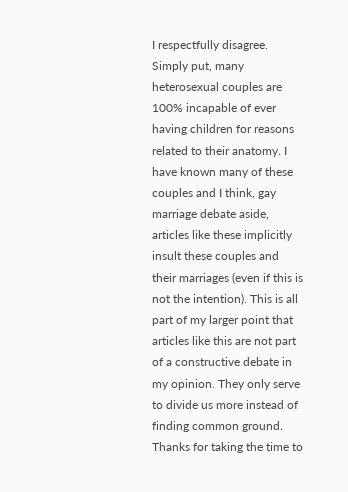I respectfully disagree. Simply put, many heterosexual couples are 100% incapable of ever having children for reasons related to their anatomy. I have known many of these couples and I think, gay marriage debate aside, articles like these implicitly insult these couples and their marriages (even if this is not the intention). This is all part of my larger point that articles like this are not part of a constructive debate in my opinion. They only serve to divide us more instead of finding common ground. Thanks for taking the time to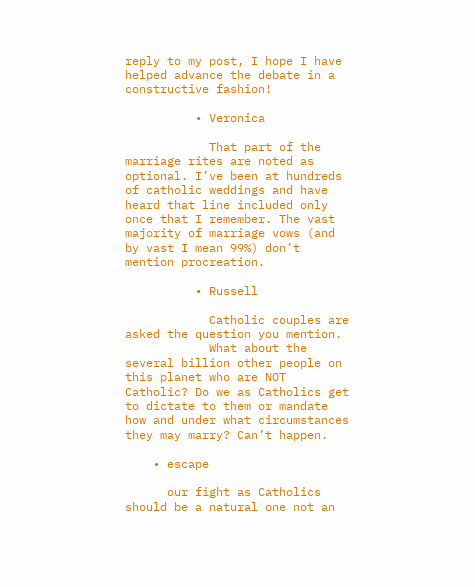reply to my post, I hope I have helped advance the debate in a constructive fashion!

          • Veronica

            That part of the marriage rites are noted as optional. I’ve been at hundreds of catholic weddings and have heard that line included only once that I remember. The vast majority of marriage vows (and by vast I mean 99%) don’t mention procreation.

          • Russell

            Catholic couples are asked the question you mention.
            What about the several billion other people on this planet who are NOT Catholic? Do we as Catholics get to dictate to them or mandate how and under what circumstances they may marry? Can’t happen.

    • escape

      our fight as Catholics should be a natural one not an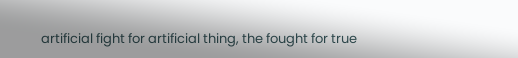artificial fight for artificial thing, the fought for true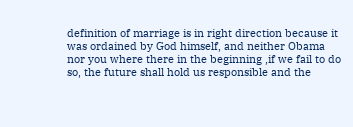definition of marriage is in right direction because it was ordained by God himself, and neither Obama nor you where there in the beginning ,if we fail to do so, the future shall hold us responsible and the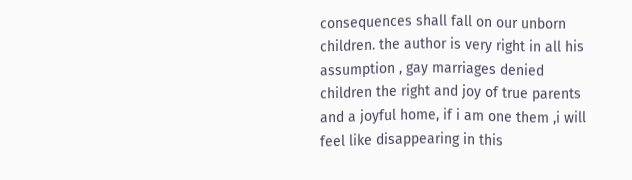consequences shall fall on our unborn children. the author is very right in all his assumption , gay marriages denied children the right and joy of true parents and a joyful home, if i am one them ,i will feel like disappearing in this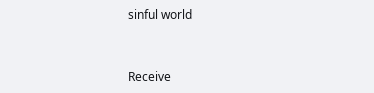sinful world



Receive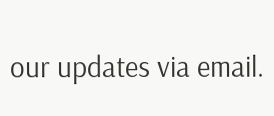our updates via email.